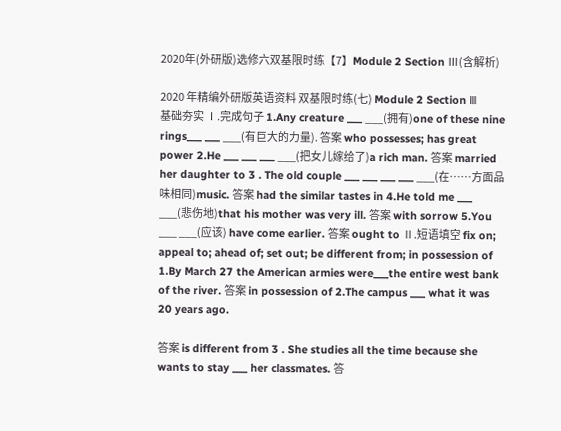2020年(外研版)选修六双基限时练【7】Module 2 Section Ⅲ(含解析)

2020 年精编外研版英语资料 双基限时练(七) Module 2 Section Ⅲ
基础夯实 Ⅰ.完成句子 1.Any creature ___ ___(拥有)one of these nine rings___ ___ ___(有巨大的力量). 答案 who possesses; has great power 2.He ___ ___ ___ ___(把女儿嫁给了)a rich man. 答案 married her daughter to 3 . The old couple ___ ___ ___ ___ ___(在……方面品味相同)music. 答案 had the similar tastes in 4.He told me ___ ___(悲伤地)that his mother was very ill. 答案 with sorrow 5.You ___ ___(应该) have come earlier. 答案 ought to Ⅱ.短语填空 fix on; appeal to; ahead of; set out; be different from; in possession of 1.By March 27 the American armies were___the entire west bank of the river. 答案 in possession of 2.The campus ___ what it was 20 years ago.

答案 is different from 3 . She studies all the time because she wants to stay ___ her classmates. 答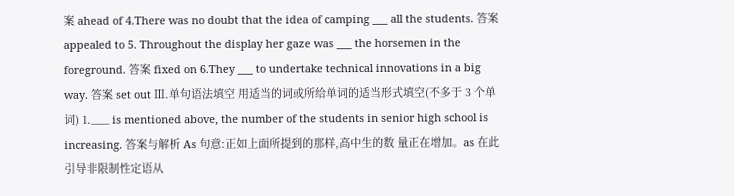案 ahead of 4.There was no doubt that the idea of camping ___ all the students. 答案 appealed to 5. Throughout the display her gaze was ___ the horsemen in the foreground. 答案 fixed on 6.They ___ to undertake technical innovations in a big way. 答案 set out Ⅲ.单句语法填空 用适当的词或所给单词的适当形式填空(不多于 3 个单词) 1.___ is mentioned above, the number of the students in senior high school is increasing. 答案与解析 As 句意:正如上面所提到的那样,高中生的数 量正在增加。as 在此引导非限制性定语从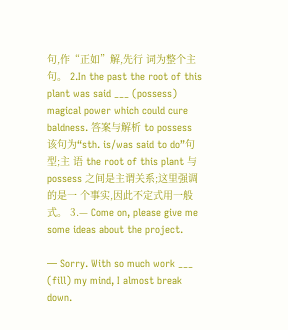句,作“正如”解,先行 词为整个主句。 2.In the past the root of this plant was said ___ (possess) magical power which could cure baldness. 答案与解析 to possess 该句为“sth. is/was said to do”句型;主 语 the root of this plant 与 possess 之间是主谓关系;这里强调的是一 个事实,因此不定式用一般式。 3.— Come on, please give me some ideas about the project.

— Sorry. With so much work ___ (fill) my mind, I almost break down.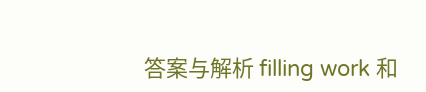答案与解析 filling work 和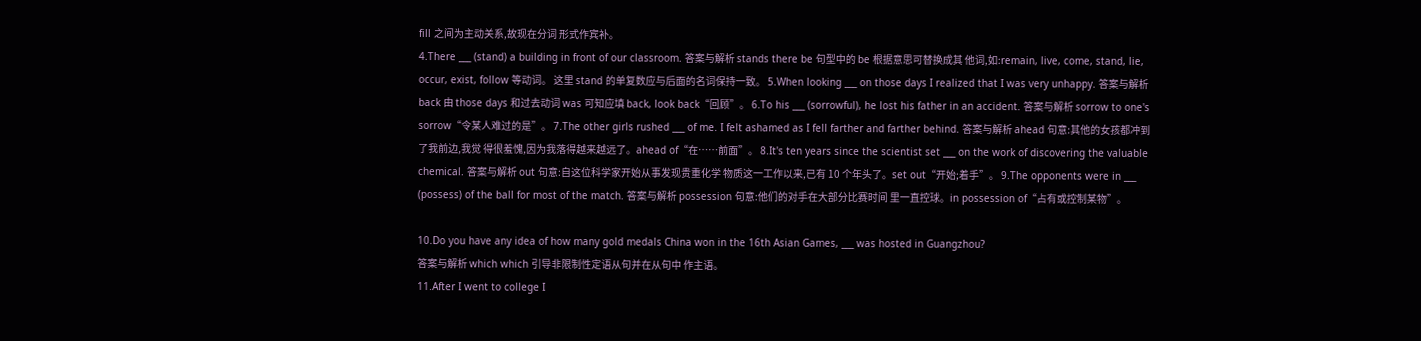fill 之间为主动关系,故现在分词 形式作宾补。
4.There ___ (stand) a building in front of our classroom. 答案与解析 stands there be 句型中的 be 根据意思可替换成其 他词,如:remain, live, come, stand, lie, occur, exist, follow 等动词。 这里 stand 的单复数应与后面的名词保持一致。 5.When looking ___ on those days I realized that I was very unhappy. 答案与解析 back 由 those days 和过去动词 was 可知应填 back, look back“回顾”。 6.To his ___ (sorrowful), he lost his father in an accident. 答案与解析 sorrow to one's sorrow“令某人难过的是”。 7.The other girls rushed ___ of me. I felt ashamed as I fell farther and farther behind. 答案与解析 ahead 句意:其他的女孩都冲到了我前边,我觉 得很羞愧,因为我落得越来越远了。ahead of“在……前面”。 8.It's ten years since the scientist set ___ on the work of discovering the valuable chemical. 答案与解析 out 句意:自这位科学家开始从事发现贵重化学 物质这一工作以来,已有 10 个年头了。set out“开始;着手”。 9.The opponents were in ___ (possess) of the ball for most of the match. 答案与解析 possession 句意:他们的对手在大部分比赛时间 里一直控球。in possession of“占有或控制某物”。

10.Do you have any idea of how many gold medals China won in the 16th Asian Games, ___ was hosted in Guangzhou?
答案与解析 which which 引导非限制性定语从句并在从句中 作主语。
11.After I went to college I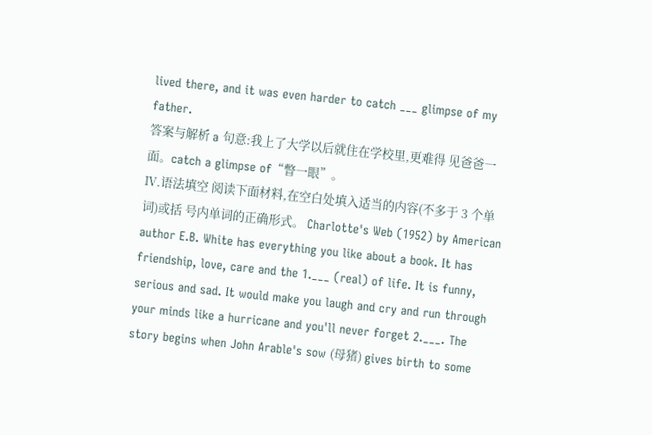lived there, and it was even harder to catch ___ glimpse of my father.
答案与解析 a 句意:我上了大学以后就住在学校里,更难得 见爸爸一面。catch a glimpse of“瞥一眼”。
Ⅳ.语法填空 阅读下面材料,在空白处填入适当的内容(不多于 3 个单词)或括 号内单词的正确形式。 Charlotte's Web (1952) by American author E.B. White has everything you like about a book. It has friendship, love, care and the 1.___ (real) of life. It is funny, serious and sad. It would make you laugh and cry and run through your minds like a hurricane and you'll never forget 2.___. The story begins when John Arable's sow (母猪) gives birth to some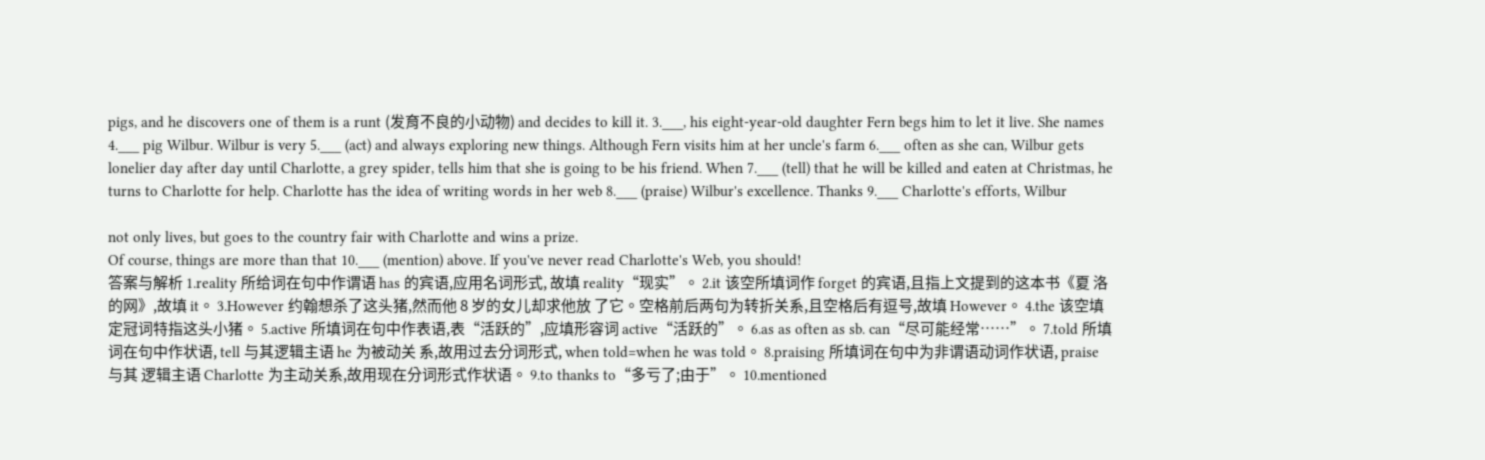pigs, and he discovers one of them is a runt (发育不良的小动物) and decides to kill it. 3.___, his eight-year-old daughter Fern begs him to let it live. She names 4.___ pig Wilbur. Wilbur is very 5.___ (act) and always exploring new things. Although Fern visits him at her uncle's farm 6.___ often as she can, Wilbur gets lonelier day after day until Charlotte, a grey spider, tells him that she is going to be his friend. When 7.___ (tell) that he will be killed and eaten at Christmas, he turns to Charlotte for help. Charlotte has the idea of writing words in her web 8.___ (praise) Wilbur's excellence. Thanks 9.___ Charlotte's efforts, Wilbur

not only lives, but goes to the country fair with Charlotte and wins a prize.
Of course, things are more than that 10.___ (mention) above. If you've never read Charlotte's Web, you should!
答案与解析 1.reality 所给词在句中作谓语 has 的宾语,应用名词形式, 故填 reality“现实”。 2.it 该空所填词作 forget 的宾语,且指上文提到的这本书《夏 洛的网》,故填 it。 3.However 约翰想杀了这头猪,然而他 8 岁的女儿却求他放 了它。空格前后两句为转折关系,且空格后有逗号,故填 However。 4.the 该空填定冠词特指这头小猪。 5.active 所填词在句中作表语,表“活跃的”,应填形容词 active“活跃的”。 6.as as often as sb. can“尽可能经常……”。 7.told 所填词在句中作状语, tell 与其逻辑主语 he 为被动关 系,故用过去分词形式, when told=when he was told。 8.praising 所填词在句中为非谓语动词作状语, praise 与其 逻辑主语 Charlotte 为主动关系,故用现在分词形式作状语。 9.to thanks to“多亏了;由于”。 10.mentioned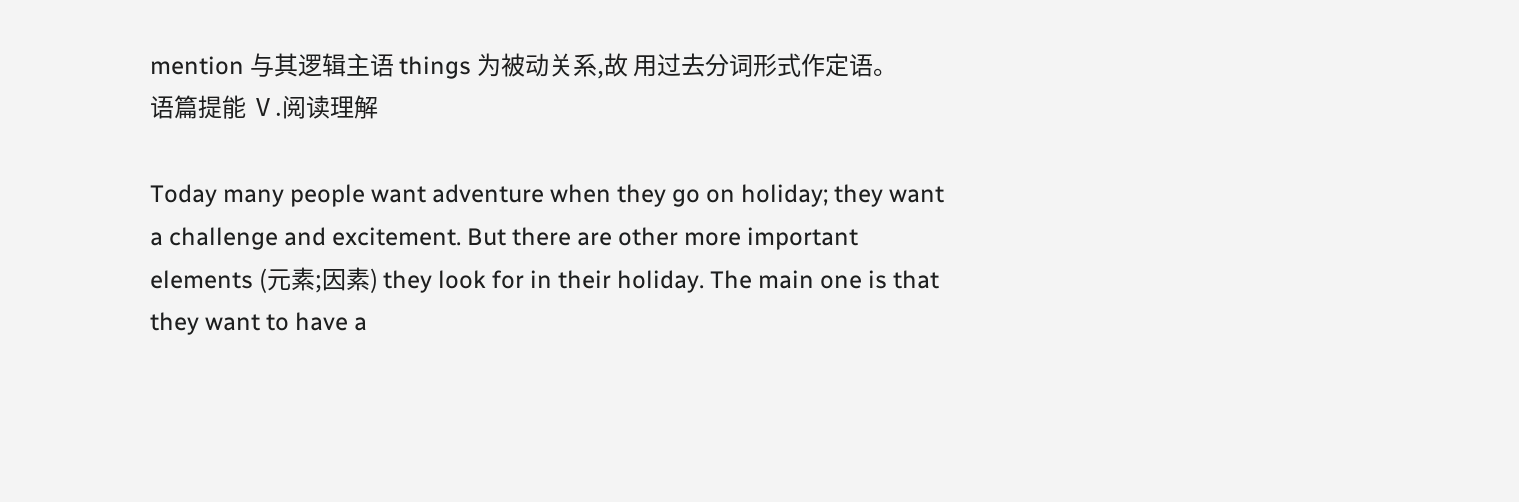mention 与其逻辑主语 things 为被动关系,故 用过去分词形式作定语。
语篇提能 Ⅴ.阅读理解

Today many people want adventure when they go on holiday; they want a challenge and excitement. But there are other more important elements (元素;因素) they look for in their holiday. The main one is that they want to have a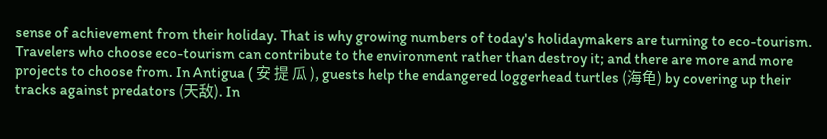sense of achievement from their holiday. That is why growing numbers of today's holidaymakers are turning to eco-tourism.
Travelers who choose eco-tourism can contribute to the environment rather than destroy it; and there are more and more projects to choose from. In Antigua ( 安 提 瓜 ), guests help the endangered loggerhead turtles (海龟) by covering up their tracks against predators (天敌). In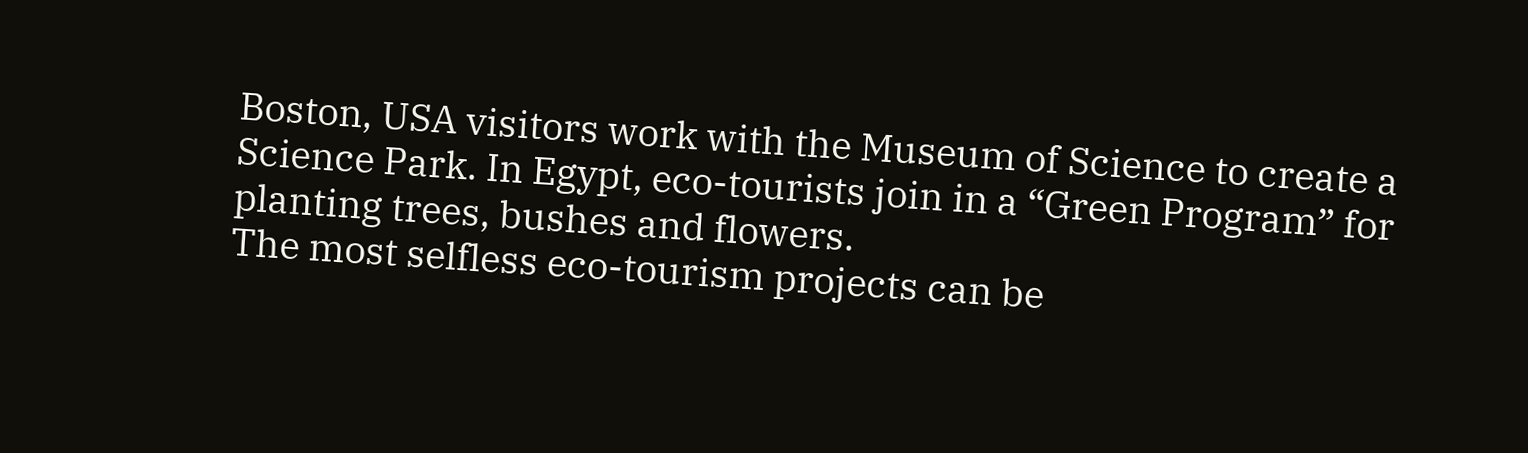Boston, USA visitors work with the Museum of Science to create a Science Park. In Egypt, eco-tourists join in a “Green Program” for planting trees, bushes and flowers.
The most selfless eco-tourism projects can be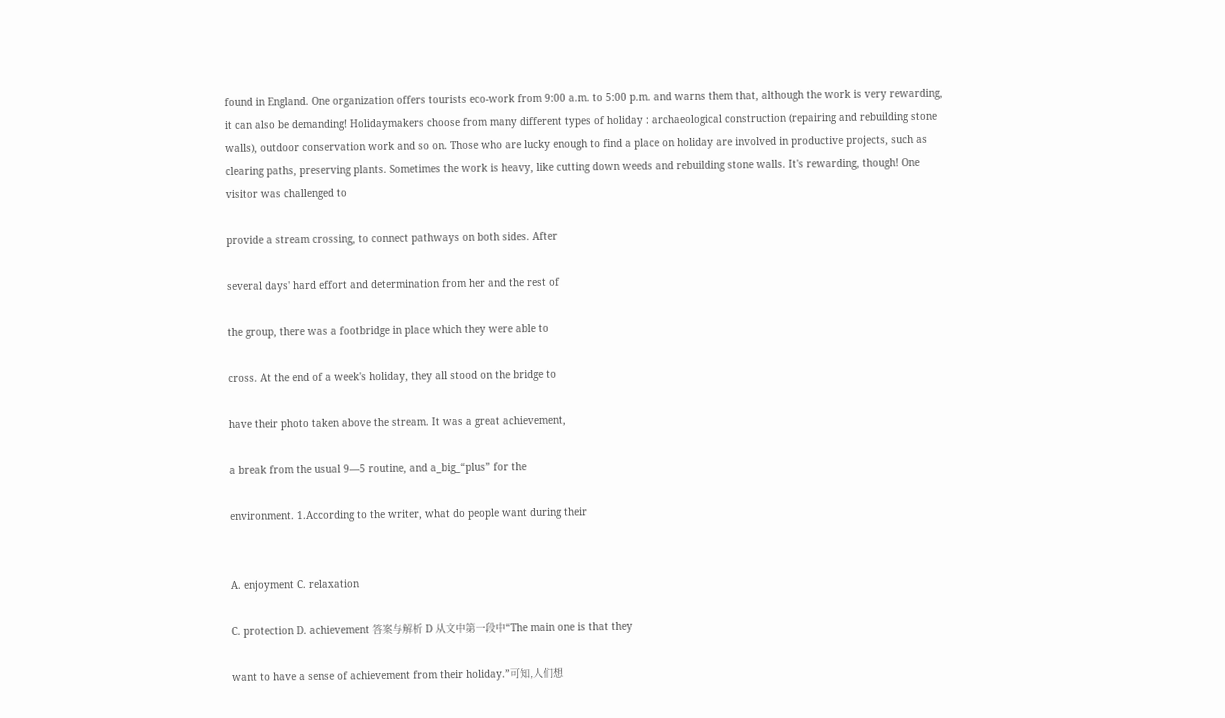found in England. One organization offers tourists eco-work from 9:00 a.m. to 5:00 p.m. and warns them that, although the work is very rewarding, it can also be demanding! Holidaymakers choose from many different types of holiday : archaeological construction (repairing and rebuilding stone walls), outdoor conservation work and so on. Those who are lucky enough to find a place on holiday are involved in productive projects, such as clearing paths, preserving plants. Sometimes the work is heavy, like cutting down weeds and rebuilding stone walls. It's rewarding, though! One visitor was challenged to

provide a stream crossing, to connect pathways on both sides. After

several days' hard effort and determination from her and the rest of

the group, there was a footbridge in place which they were able to

cross. At the end of a week's holiday, they all stood on the bridge to

have their photo taken above the stream. It was a great achievement,

a break from the usual 9—5 routine, and a_big_“plus” for the

environment. 1.According to the writer, what do people want during their


A. enjoyment C. relaxation

C. protection D. achievement 答案与解析 D 从文中第一段中“The main one is that they

want to have a sense of achievement from their holiday.”可知,人们想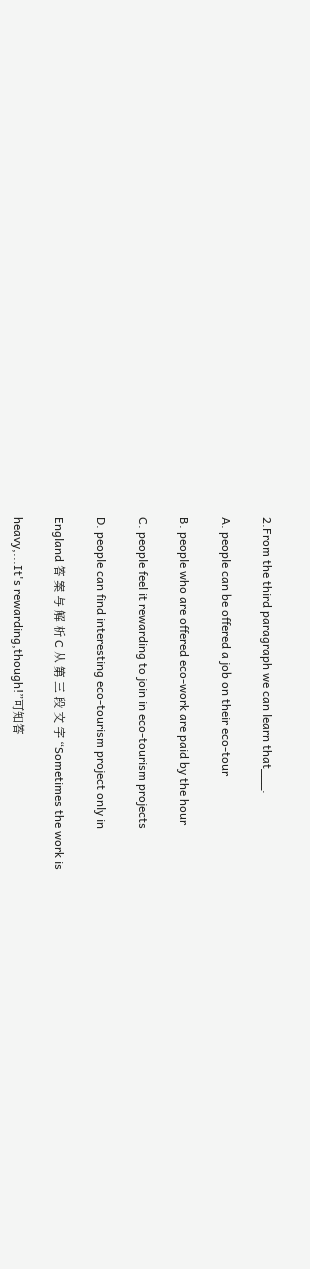2.From the third paragraph we can learn that___.

A. people can be offered a job on their eco-tour

B. people who are offered eco-work are paid by the hour

C. people feel it rewarding to join in eco-tourism projects

D. people can find interesting eco-tourism project only in

England 答 案 与 解 析 C 从 第 三 段 文 字 “Sometimes the work is

heavy,...It's rewarding,though!”可知答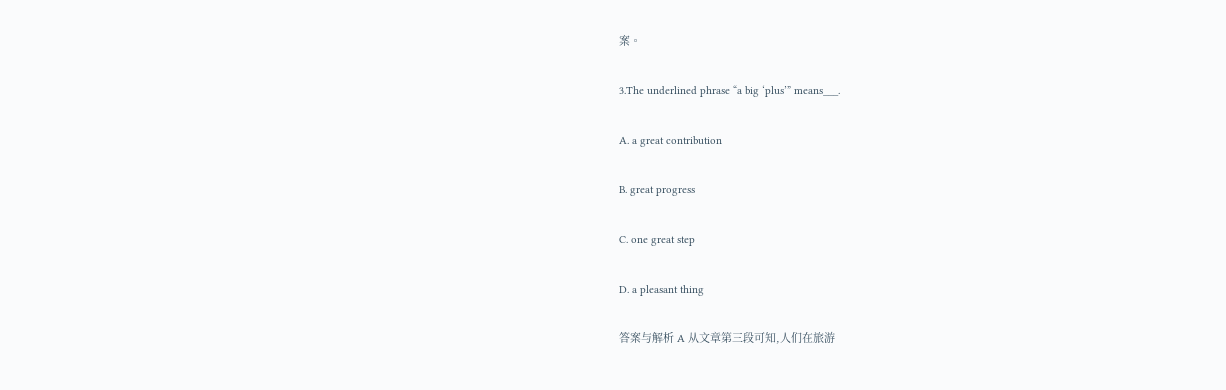案。

3.The underlined phrase “a big ‘plus’” means___.

A. a great contribution

B. great progress

C. one great step

D. a pleasant thing

答案与解析 A 从文章第三段可知,人们在旅游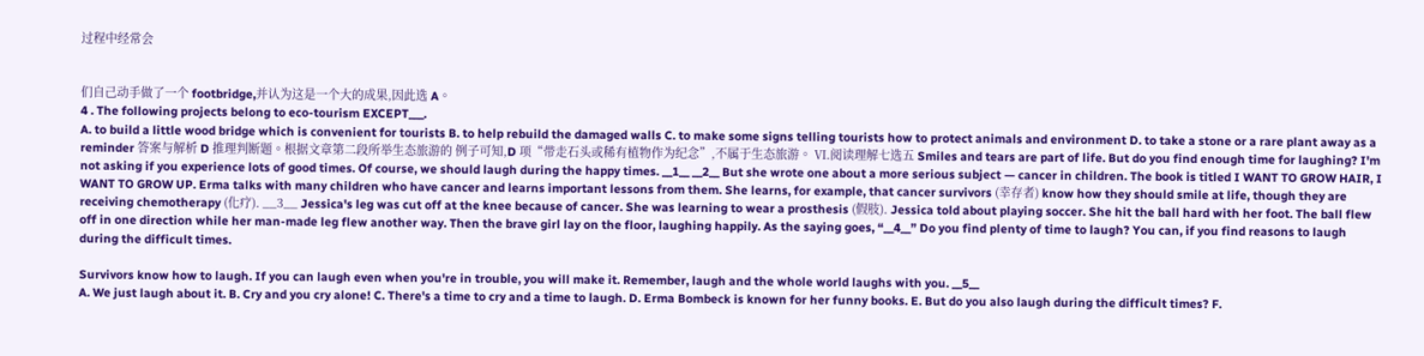过程中经常会


们自己动手做了一个 footbridge,并认为这是一个大的成果,因此选 A。
4 . The following projects belong to eco-tourism EXCEPT___.
A. to build a little wood bridge which is convenient for tourists B. to help rebuild the damaged walls C. to make some signs telling tourists how to protect animals and environment D. to take a stone or a rare plant away as a reminder 答案与解析 D 推理判断题。根据文章第二段所举生态旅游的 例子可知,D 项“带走石头或稀有植物作为纪念”,不属于生态旅游。 Ⅵ.阅读理解七选五 Smiles and tears are part of life. But do you find enough time for laughing? I'm not asking if you experience lots of good times. Of course, we should laugh during the happy times. __1__ __2__ But she wrote one about a more serious subject — cancer in children. The book is titled I WANT TO GROW HAIR, I WANT TO GROW UP. Erma talks with many children who have cancer and learns important lessons from them. She learns, for example, that cancer survivors (幸存者) know how they should smile at life, though they are receiving chemotherapy (化疗). __3__ Jessica's leg was cut off at the knee because of cancer. She was learning to wear a prosthesis (假肢). Jessica told about playing soccer. She hit the ball hard with her foot. The ball flew off in one direction while her man-made leg flew another way. Then the brave girl lay on the floor, laughing happily. As the saying goes, “__4__” Do you find plenty of time to laugh? You can, if you find reasons to laugh during the difficult times.

Survivors know how to laugh. If you can laugh even when you're in trouble, you will make it. Remember, laugh and the whole world laughs with you. __5__
A. We just laugh about it. B. Cry and you cry alone! C. There's a time to cry and a time to laugh. D. Erma Bombeck is known for her funny books. E. But do you also laugh during the difficult times? F.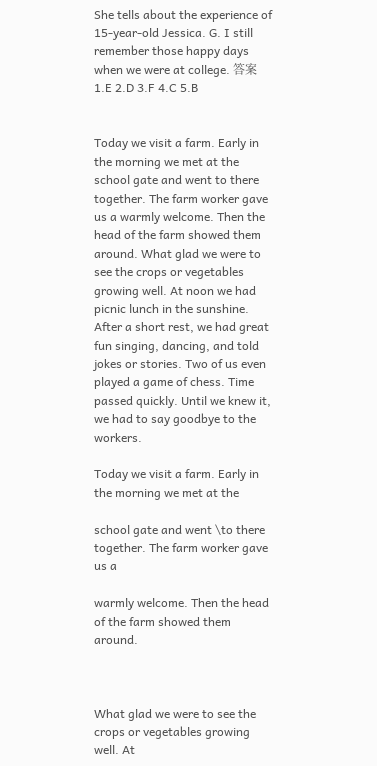She tells about the experience of 15-year-old Jessica. G. I still remember those happy days when we were at college. 答案 1.E 2.D 3.F 4.C 5.B


Today we visit a farm. Early in the morning we met at the school gate and went to there together. The farm worker gave us a warmly welcome. Then the head of the farm showed them around. What glad we were to see the crops or vegetables growing well. At noon we had picnic lunch in the sunshine. After a short rest, we had great fun singing, dancing, and told jokes or stories. Two of us even played a game of chess. Time passed quickly. Until we knew it, we had to say goodbye to the workers.

Today we visit a farm. Early in the morning we met at the

school gate and went \to there together. The farm worker gave us a

warmly welcome. Then the head of the farm showed them around.



What glad we were to see the crops or vegetables growing well. At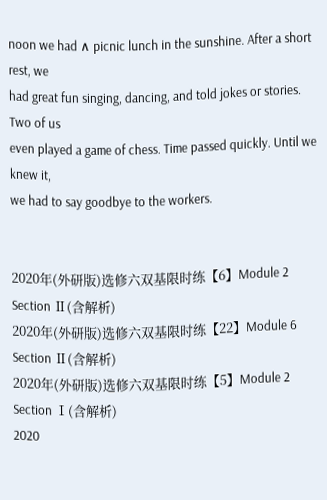noon we had ∧ picnic lunch in the sunshine. After a short rest, we
had great fun singing, dancing, and told jokes or stories. Two of us
even played a game of chess. Time passed quickly. Until we knew it,
we had to say goodbye to the workers.


2020年(外研版)选修六双基限时练【6】Module 2 Section Ⅱ(含解析)
2020年(外研版)选修六双基限时练【22】Module 6 Section Ⅱ(含解析)
2020年(外研版)选修六双基限时练【5】Module 2 Section Ⅰ(含解析)
2020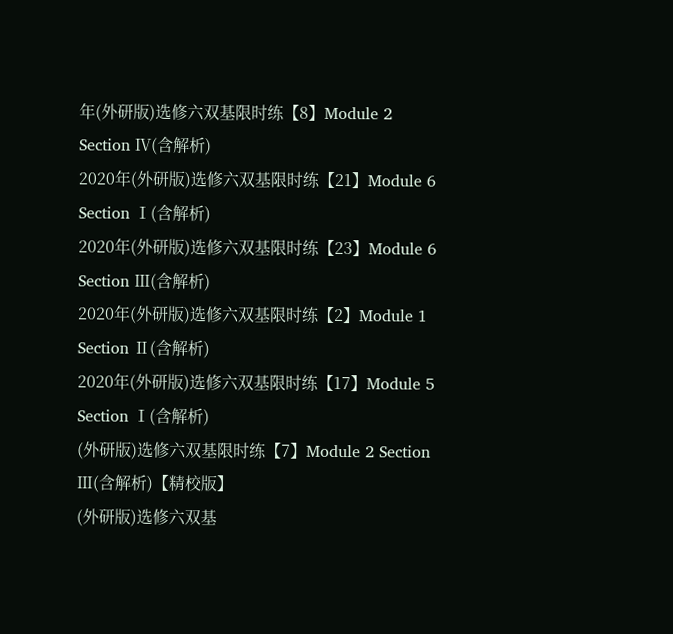年(外研版)选修六双基限时练【8】Module 2 Section Ⅳ(含解析)
2020年(外研版)选修六双基限时练【21】Module 6 Section Ⅰ(含解析)
2020年(外研版)选修六双基限时练【23】Module 6 Section Ⅲ(含解析)
2020年(外研版)选修六双基限时练【2】Module 1 Section Ⅱ(含解析)
2020年(外研版)选修六双基限时练【17】Module 5 Section Ⅰ(含解析)
(外研版)选修六双基限时练【7】Module 2 Section Ⅲ(含解析)【精校版】
(外研版)选修六双基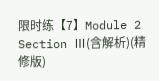限时练【7】Module 2 Section Ⅲ(含解析)(精修版)